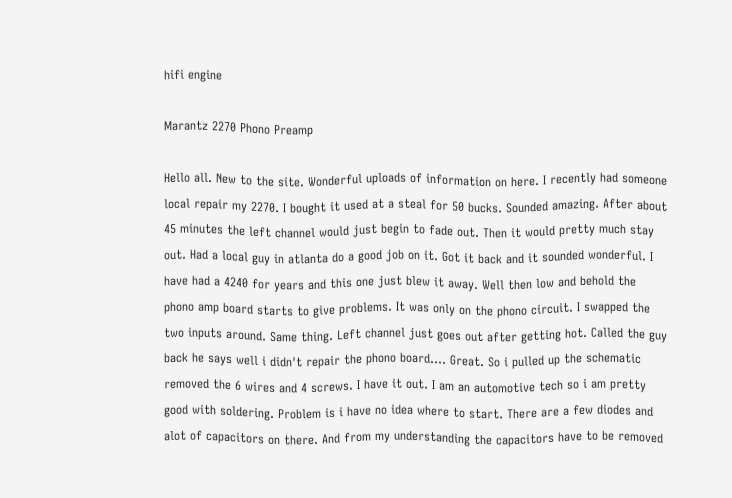hifi engine

Marantz 2270 Phono Preamp

Hello all. New to the site. Wonderful uploads of information on here. I recently had someone local repair my 2270. I bought it used at a steal for 50 bucks. Sounded amazing. After about 45 minutes the left channel would just begin to fade out. Then it would pretty much stay out. Had a local guy in atlanta do a good job on it. Got it back and it sounded wonderful. I have had a 4240 for years and this one just blew it away. Well then low and behold the phono amp board starts to give problems. It was only on the phono circuit. I swapped the two inputs around. Same thing. Left channel just goes out after getting hot. Called the guy back he says well i didn't repair the phono board.... Great. So i pulled up the schematic removed the 6 wires and 4 screws. I have it out. I am an automotive tech so i am pretty good with soldering. Problem is i have no idea where to start. There are a few diodes and alot of capacitors on there. And from my understanding the capacitors have to be removed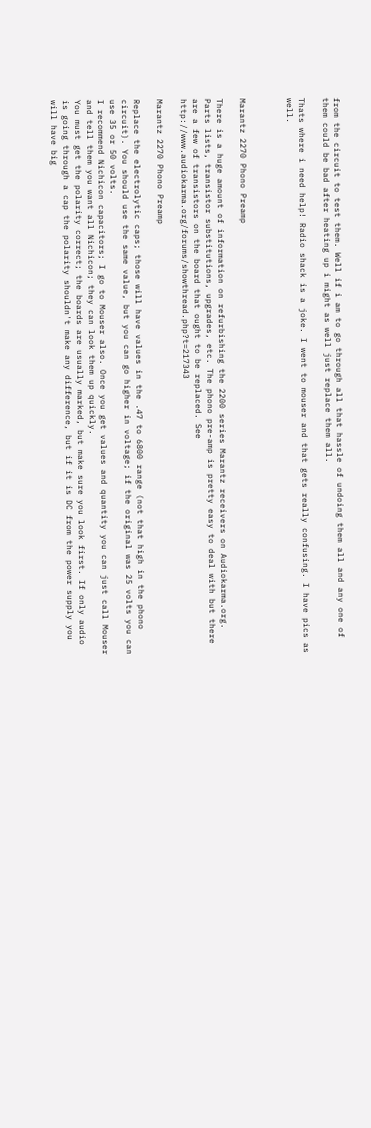from the circuit to test them. Well if i am to go through all that hassle of undoing them all and any one of them could be bad after heating up i might as well just replace them all.

Thats where i need help! Radio shack is a joke. I went to mouser and that gets really confusing. I have pics as well.



Marantz 2270 Phono Preamp

There is a huge amount of information on refurbishing the 2200 series Marantz receivers on Audiokarma.org. Parts lists, transistor substitutions, upgrades, etc. The phono pre-amp is pretty easy to deal with but there are a few of transistors on the board that ought to be replaced. See http://www.audiokarma.org/forums/showthread.php?t=217343

Marantz 2270 Phono Preamp

Replace the electrolytic caps; those will have values in the .47 to 6800 range (not that high in the phono circuit). You should use the same value, but you can go higher in voltage; if the original was 25 volts you can use 35 or 50 volts.
I recommend Nichicon capacitors; I go to Mouser also. Once you get values and quantity you can just call Mouser and tell them you want all Nichicon; they can look them up quickly.
You must get the polarity correct; the boards are usually marked, but make sure you look first. If only audio is going through a cap the polarity shouldn't make any difference, but if it is DC from the power supply you will have big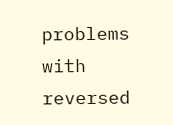problems with reversed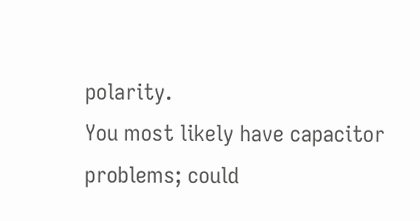polarity.
You most likely have capacitor problems; could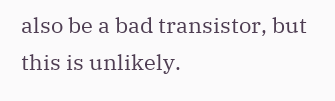also be a bad transistor, but this is unlikely.